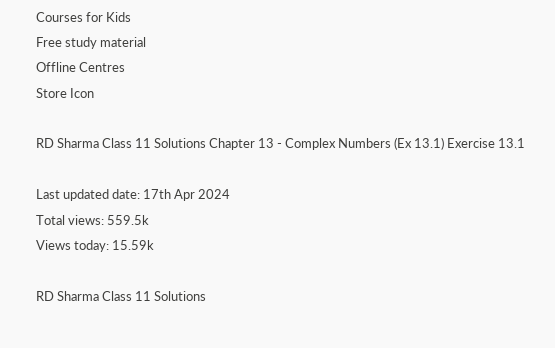Courses for Kids
Free study material
Offline Centres
Store Icon

RD Sharma Class 11 Solutions Chapter 13 - Complex Numbers (Ex 13.1) Exercise 13.1

Last updated date: 17th Apr 2024
Total views: 559.5k
Views today: 15.59k

RD Sharma Class 11 Solutions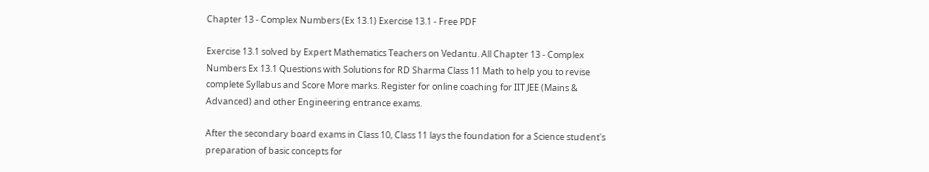Chapter 13 - Complex Numbers (Ex 13.1) Exercise 13.1 - Free PDF

Exercise 13.1 solved by Expert Mathematics Teachers on Vedantu. All Chapter 13 - Complex Numbers Ex 13.1 Questions with Solutions for RD Sharma Class 11 Math to help you to revise complete Syllabus and Score More marks. Register for online coaching for IIT JEE (Mains & Advanced) and other Engineering entrance exams.

After the secondary board exams in Class 10, Class 11 lays the foundation for a Science student's preparation of basic concepts for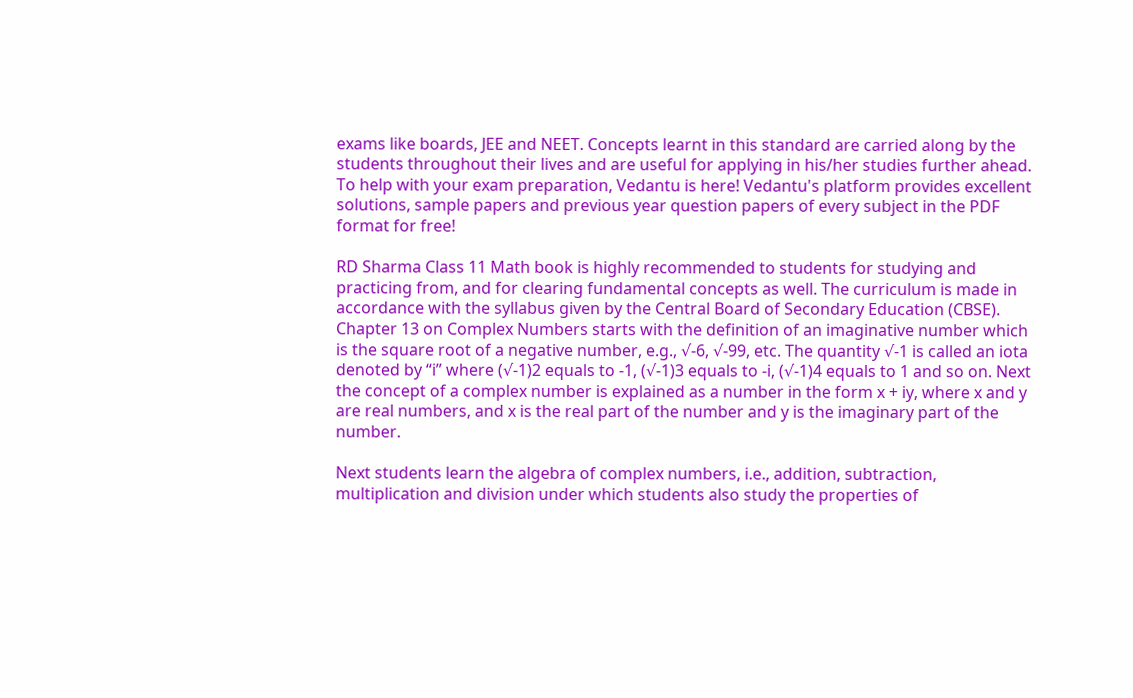exams like boards, JEE and NEET. Concepts learnt in this standard are carried along by the students throughout their lives and are useful for applying in his/her studies further ahead. To help with your exam preparation, Vedantu is here! Vedantu's platform provides excellent solutions, sample papers and previous year question papers of every subject in the PDF format for free!

RD Sharma Class 11 Math book is highly recommended to students for studying and practicing from, and for clearing fundamental concepts as well. The curriculum is made in accordance with the syllabus given by the Central Board of Secondary Education (CBSE). Chapter 13 on Complex Numbers starts with the definition of an imaginative number which is the square root of a negative number, e.g., √-6, √-99, etc. The quantity √-1 is called an iota denoted by “i” where (√-1)2 equals to -1, (√-1)3 equals to -i, (√-1)4 equals to 1 and so on. Next the concept of a complex number is explained as a number in the form x + iy, where x and y are real numbers, and x is the real part of the number and y is the imaginary part of the number.

Next students learn the algebra of complex numbers, i.e., addition, subtraction, multiplication and division under which students also study the properties of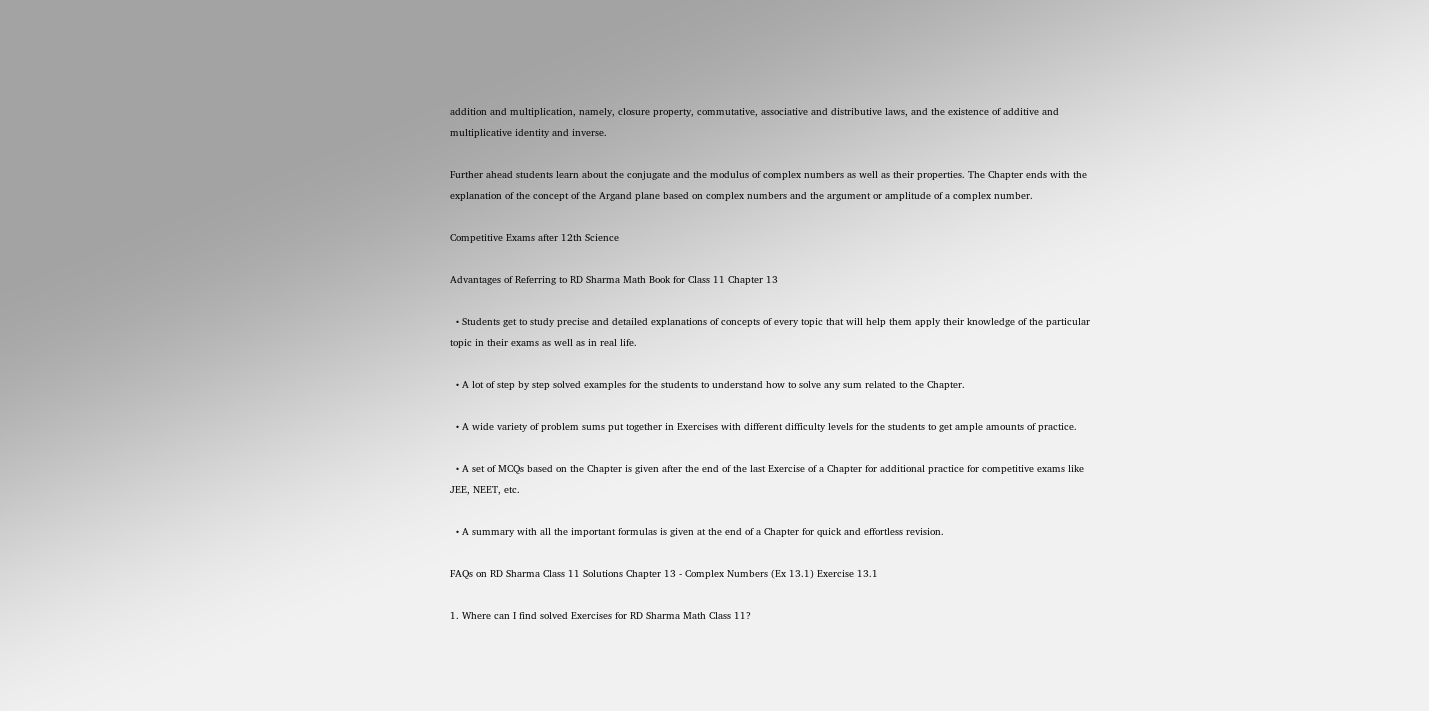addition and multiplication, namely, closure property, commutative, associative and distributive laws, and the existence of additive and multiplicative identity and inverse.

Further ahead students learn about the conjugate and the modulus of complex numbers as well as their properties. The Chapter ends with the explanation of the concept of the Argand plane based on complex numbers and the argument or amplitude of a complex number.

Competitive Exams after 12th Science

Advantages of Referring to RD Sharma Math Book for Class 11 Chapter 13

  • Students get to study precise and detailed explanations of concepts of every topic that will help them apply their knowledge of the particular topic in their exams as well as in real life.

  • A lot of step by step solved examples for the students to understand how to solve any sum related to the Chapter.

  • A wide variety of problem sums put together in Exercises with different difficulty levels for the students to get ample amounts of practice.

  • A set of MCQs based on the Chapter is given after the end of the last Exercise of a Chapter for additional practice for competitive exams like JEE, NEET, etc.

  • A summary with all the important formulas is given at the end of a Chapter for quick and effortless revision.

FAQs on RD Sharma Class 11 Solutions Chapter 13 - Complex Numbers (Ex 13.1) Exercise 13.1

1. Where can I find solved Exercises for RD Sharma Math Class 11?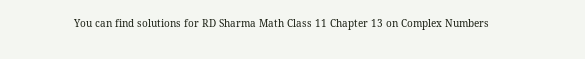You can find solutions for RD Sharma Math Class 11 Chapter 13 on Complex Numbers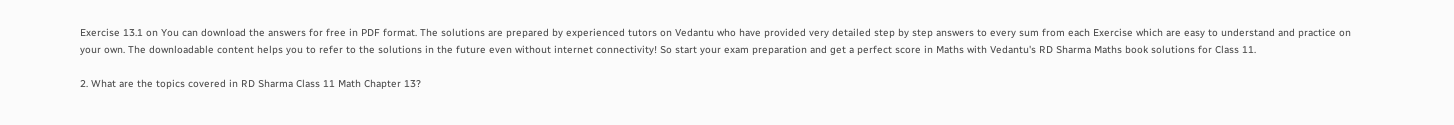Exercise 13.1 on You can download the answers for free in PDF format. The solutions are prepared by experienced tutors on Vedantu who have provided very detailed step by step answers to every sum from each Exercise which are easy to understand and practice on your own. The downloadable content helps you to refer to the solutions in the future even without internet connectivity! So start your exam preparation and get a perfect score in Maths with Vedantu's RD Sharma Maths book solutions for Class 11.

2. What are the topics covered in RD Sharma Class 11 Math Chapter 13?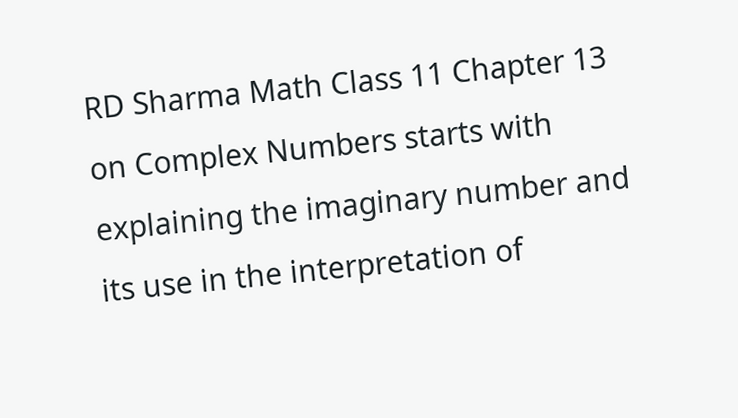RD Sharma Math Class 11 Chapter 13 on Complex Numbers starts with explaining the imaginary number and its use in the interpretation of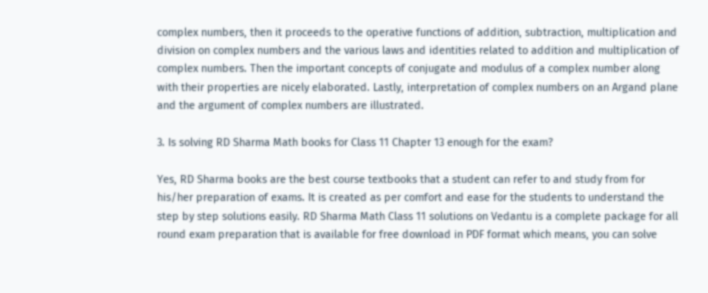complex numbers, then it proceeds to the operative functions of addition, subtraction, multiplication and division on complex numbers and the various laws and identities related to addition and multiplication of complex numbers. Then the important concepts of conjugate and modulus of a complex number along with their properties are nicely elaborated. Lastly, interpretation of complex numbers on an Argand plane and the argument of complex numbers are illustrated.

3. Is solving RD Sharma Math books for Class 11 Chapter 13 enough for the exam?

Yes, RD Sharma books are the best course textbooks that a student can refer to and study from for his/her preparation of exams. It is created as per comfort and ease for the students to understand the step by step solutions easily. RD Sharma Math Class 11 solutions on Vedantu is a complete package for all round exam preparation that is available for free download in PDF format which means, you can solve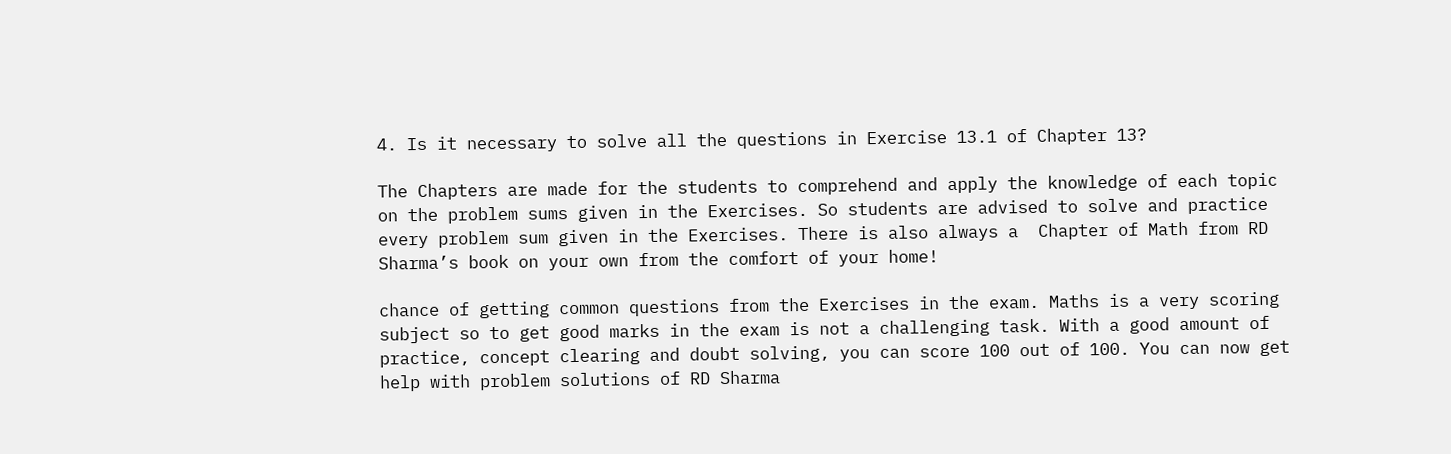4. Is it necessary to solve all the questions in Exercise 13.1 of Chapter 13?

The Chapters are made for the students to comprehend and apply the knowledge of each topic on the problem sums given in the Exercises. So students are advised to solve and practice every problem sum given in the Exercises. There is also always a  Chapter of Math from RD Sharma’s book on your own from the comfort of your home!

chance of getting common questions from the Exercises in the exam. Maths is a very scoring subject so to get good marks in the exam is not a challenging task. With a good amount of practice, concept clearing and doubt solving, you can score 100 out of 100. You can now get help with problem solutions of RD Sharma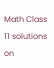Math Class 11 solutions  on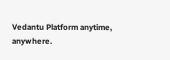Vedantu Platform anytime, anywhere.